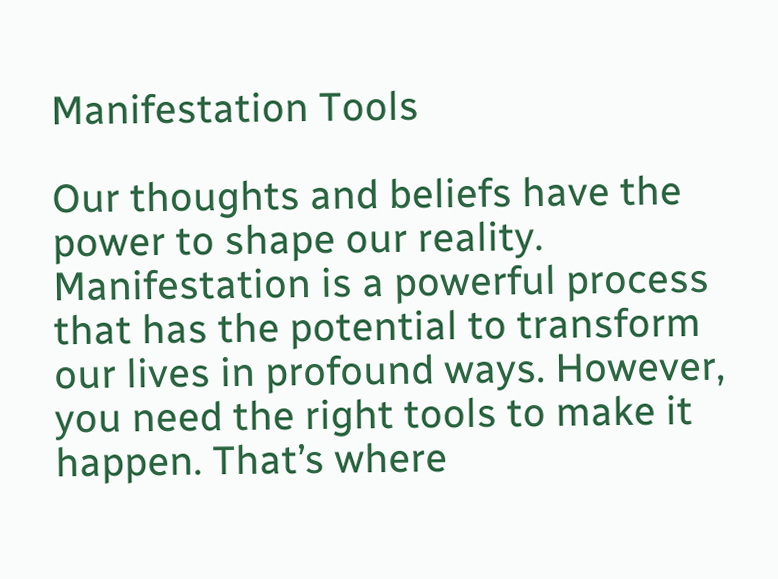Manifestation Tools

Our thoughts and beliefs have the power to shape our reality. Manifestation is a powerful process that has the potential to transform our lives in profound ways. However, you need the right tools to make it happen. That’s where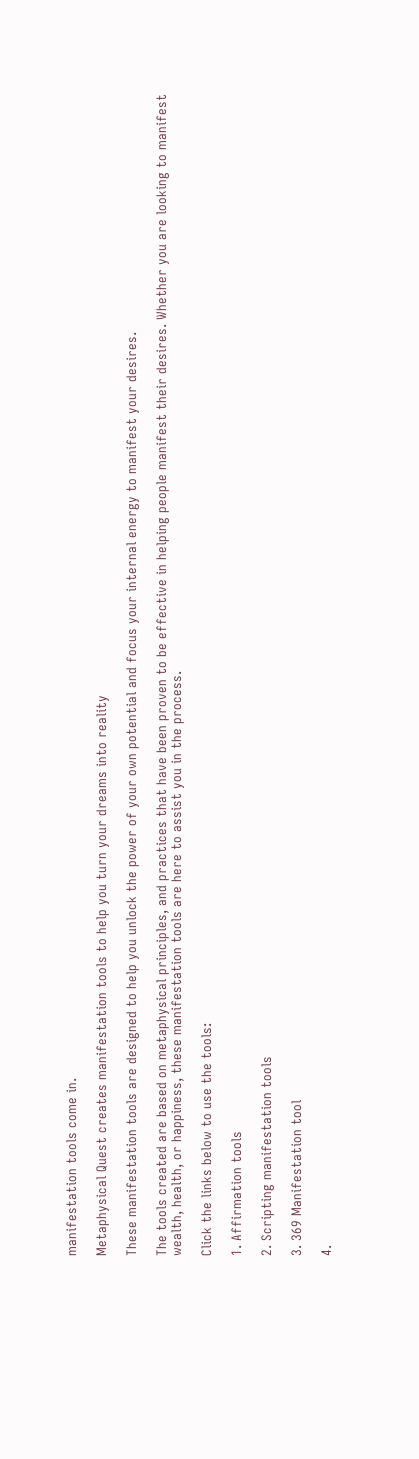manifestation tools come in.

Metaphysical Quest creates manifestation tools to help you turn your dreams into reality

These manifestation tools are designed to help you unlock the power of your own potential and focus your internal energy to manifest your desires.

The tools created are based on metaphysical principles, and practices that have been proven to be effective in helping people manifest their desires. Whether you are looking to manifest wealth, health, or happiness, these manifestation tools are here to assist you in the process.

Click the links below to use the tools:

1. Affirmation tools

2. Scripting manifestation tools

3. 369 Manifestation tool

4.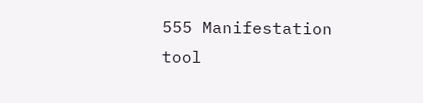555 Manifestation tool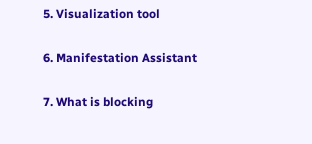5. Visualization tool

6. Manifestation Assistant

7. What is blocking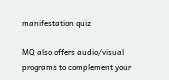manifestation quiz

MQ also offers audio/visual programs to complement your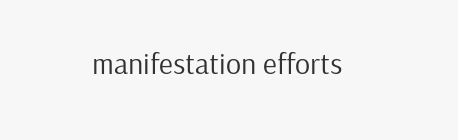manifestation efforts